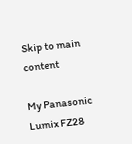Skip to main content

My Panasonic Lumix FZ28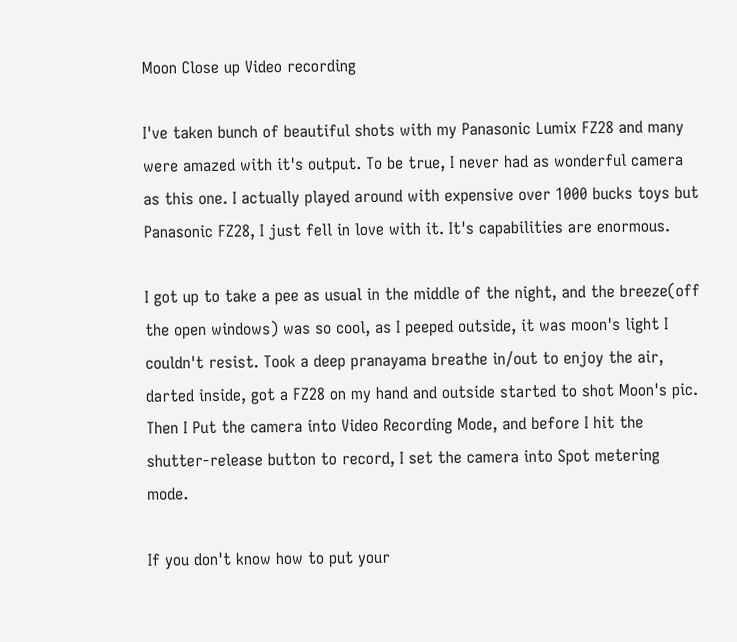Moon Close up Video recording

I've taken bunch of beautiful shots with my Panasonic Lumix FZ28 and many were amazed with it's output. To be true, I never had as wonderful camera as this one. I actually played around with expensive over 1000 bucks toys but Panasonic FZ28, I just fell in love with it. It's capabilities are enormous.

I got up to take a pee as usual in the middle of the night, and the breeze(off the open windows) was so cool, as I peeped outside, it was moon's light I couldn't resist. Took a deep pranayama breathe in/out to enjoy the air, darted inside, got a FZ28 on my hand and outside started to shot Moon's pic. Then I Put the camera into Video Recording Mode, and before I hit the shutter-release button to record, I set the camera into Spot metering mode.

If you don't know how to put your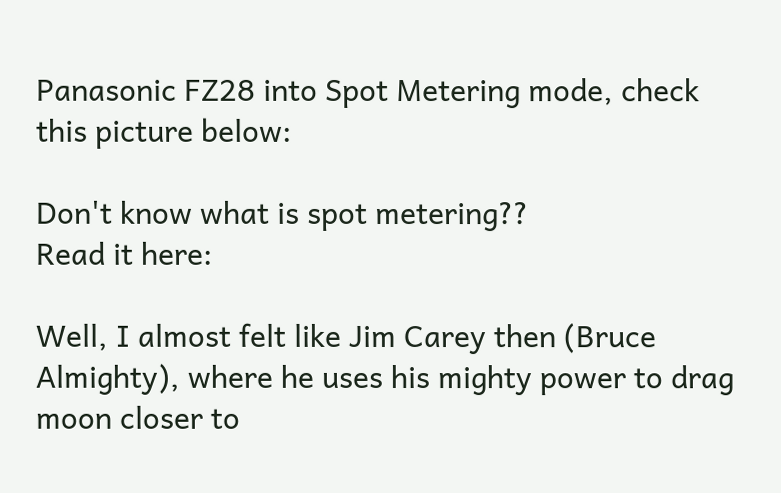Panasonic FZ28 into Spot Metering mode, check this picture below:

Don't know what is spot metering??
Read it here:

Well, I almost felt like Jim Carey then (Bruce Almighty), where he uses his mighty power to drag moon closer to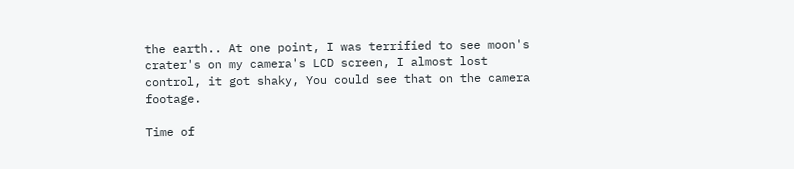the earth.. At one point, I was terrified to see moon's crater's on my camera's LCD screen, I almost lost control, it got shaky, You could see that on the camera footage.

Time of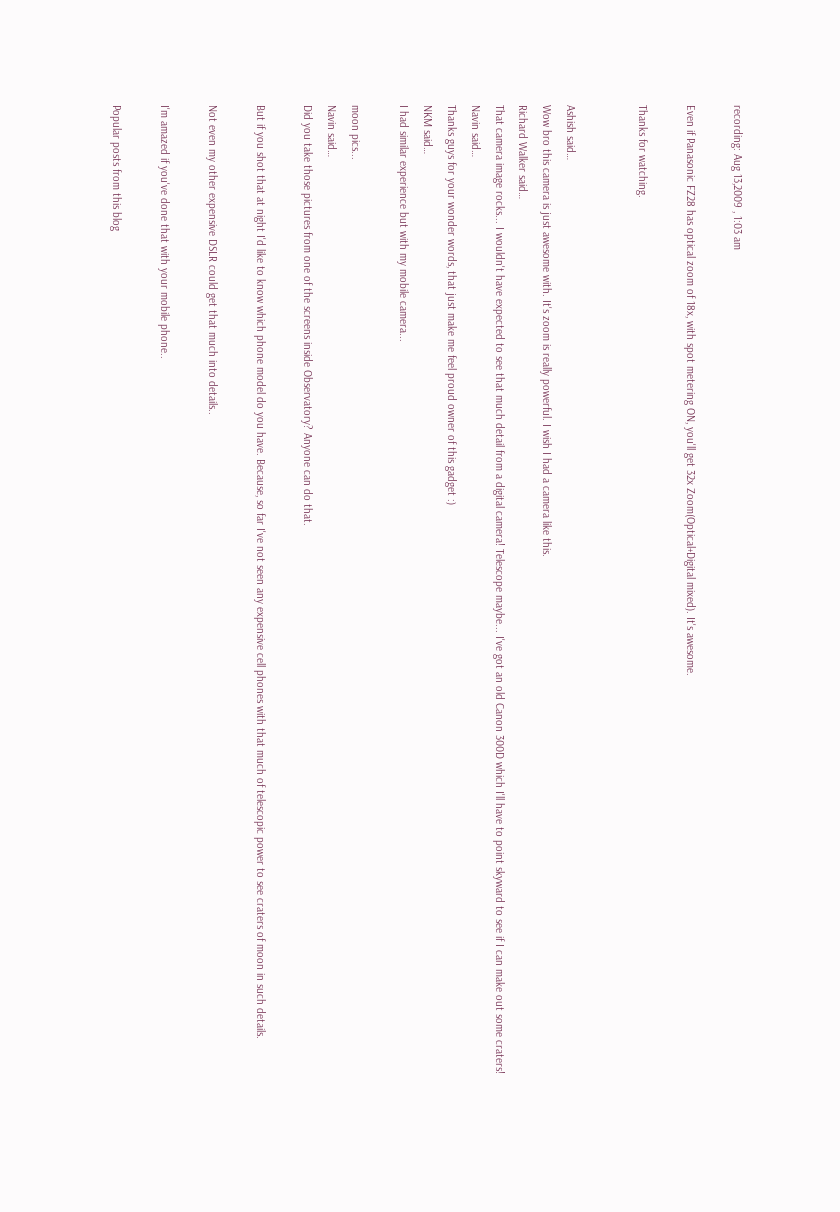recording: Aug 13,2009 , 1:03 am

Even if Panasonic FZ28 has optical zoom of 18x, with spot metering ON, you'll get 32x Zoom(Optical+Digital mixed). It's awesome.

Thanks for watching.


Ashish said…
Wow bro this camera is just awesome with. It's zoom is really powerful. I wish I had a camera like this.
Richard Walker said…
That camera image rocks... I wouldn't have expected to see that much detail from a digital camera! Telescope maybe... I've got an old Canon 300D which I'll have to point skyward to see if I can make out some craters!
Navin said…
Thanks guys for your wonder words, that just make me feel proud owner of this gadget :)
NKM said…
I had similar experience but with my mobile camera...

moon pics...
Navin said…
Did you take those pictures from one of the screens inside Observatory? Anyone can do that.

But if you shot that at night I'd like to know which phone model do you have. Because, so far I've not seen any expensive cell phones with that much of telescopic power to see craters of moon in such details.

Not even my other expensive DSLR could get that much into details..

I'm amazed if you've done that with your mobile phone..

Popular posts from this blog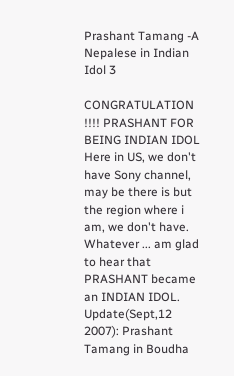Prashant Tamang -A Nepalese in Indian Idol 3

CONGRATULATION !!!! PRASHANT FOR BEING INDIAN IDOL Here in US, we don't have Sony channel, may be there is but the region where i am, we don't have. Whatever ... am glad to hear that PRASHANT became an INDIAN IDOL. Update(Sept,12 2007): Prashant Tamang in Boudha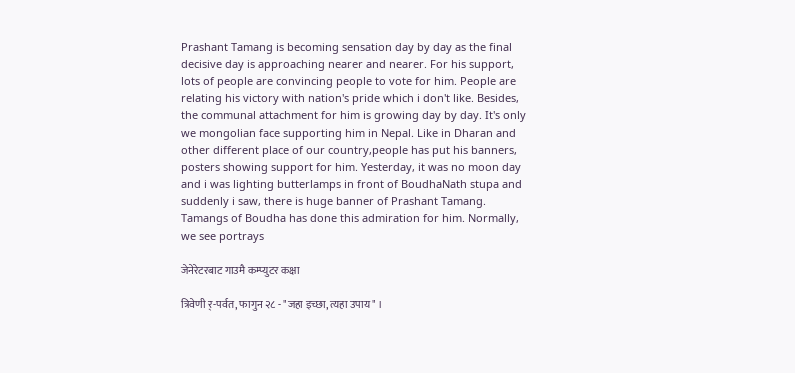Prashant Tamang is becoming sensation day by day as the final decisive day is approaching nearer and nearer. For his support, lots of people are convincing people to vote for him. People are relating his victory with nation's pride which i don't like. Besides, the communal attachment for him is growing day by day. It's only we mongolian face supporting him in Nepal. Like in Dharan and other different place of our country,people has put his banners, posters showing support for him. Yesterday, it was no moon day and i was lighting butterlamps in front of BoudhaNath stupa and suddenly i saw, there is huge banner of Prashant Tamang. Tamangs of Boudha has done this admiration for him. Normally, we see portrays

जेनेरेटरबाट गाउमै कम्प्युटर कक्षा

त्रिवेणी र्-पर्वत, फागुन २८ - "जहा इच्छा, त्यहा उपाय " ।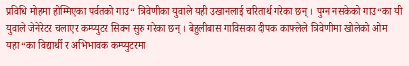प्रविधि मोहमा होम्मिएका पर्वतको गाउ“ त्रिवेणीका युवाले यही उखानलाई चरितार्थ गरेका छन् । पुग्न नसकेको गाउ“का यी युवाले जेनेरेटर चलाएर कम्प्युटर सिक्न सुरु गरेका छन् । बेहुलीबास गाविसका दीपक काफ्लेले त्रिवेणीमा खोलेको ओम यहा“का विद्यार्थी र अभिभावक कम्प्युटरमा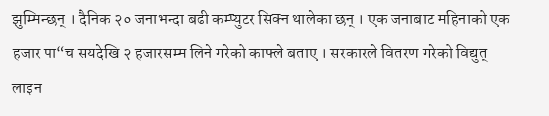झुम्मिन्छन् । दैनिक २० जनाभन्दा बढी कम्प्युटर सिक्न थालेका छन् । एक जनाबाट महिनाको एक हजार पा“च सयदेखि २ हजारसम्म लिने गरेको काफ्ले बताए । सरकारले वितरण गरेको विद्युत् लाइन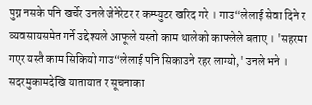पुग्न नसके पनि खर्चेर उनले जेनेरेटर र कम्प्युटर खरिद गरे । गाउ“लेलाई सेवा दिने र व्यवसायसमेत गर्ने उद्देश्यले आफूले यस्तो काम थालेको काफ्लेले बताए । 'सहरमा गएर यस्तै काम सिकियो गाउ“लेलाई पनि सिकाउने रहर लाग्यो,' उनले भने । सदरमुकामदेखि यातायात र सूचनाका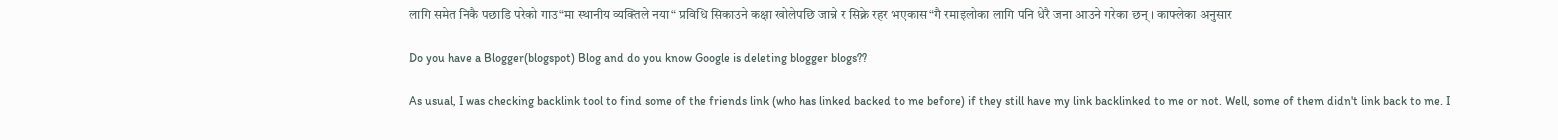लागि समेत निकै पछाडि परेको गाउ“मा स्थानीय व्यक्तिले नया“ प्रविधि सिकाउने कक्षा खोलेपछि जान्ने र सिक्ने रहर भएकास“गै रमाइलोका लागि पनि धेरै जना आउने गरेका छन् । काफ्लेका अनुसार

Do you have a Blogger(blogspot) Blog and do you know Google is deleting blogger blogs??

As usual, I was checking backlink tool to find some of the friends link (who has linked backed to me before) if they still have my link backlinked to me or not. Well, some of them didn't link back to me. I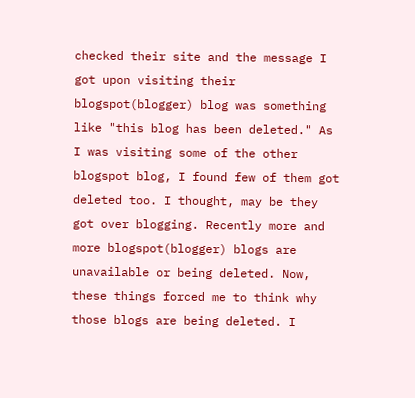checked their site and the message I got upon visiting their blogspot(blogger) blog was something like "this blog has been deleted." As I was visiting some of the other blogspot blog, I found few of them got deleted too. I thought, may be they got over blogging. Recently more and more blogspot(blogger) blogs are unavailable or being deleted. Now, these things forced me to think why those blogs are being deleted. I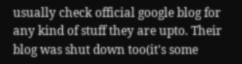usually check official google blog for any kind of stuff they are upto. Their blog was shut down too(it's some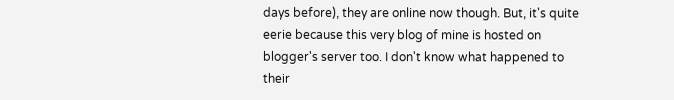days before), they are online now though. But, it's quite eerie because this very blog of mine is hosted on blogger's server too. I don't know what happened to their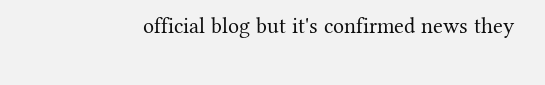official blog but it's confirmed news they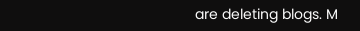are deleting blogs. M